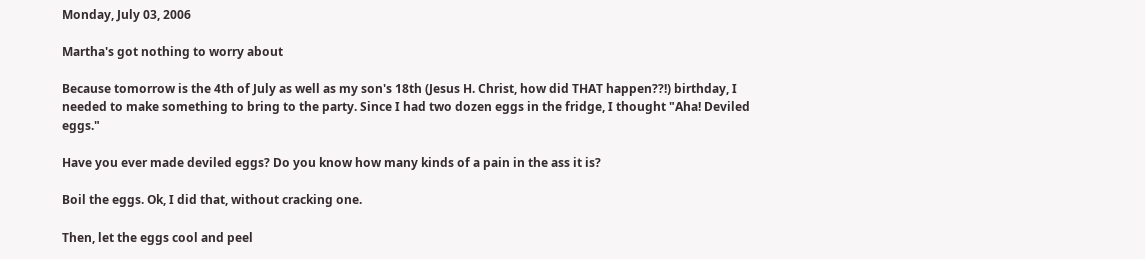Monday, July 03, 2006

Martha's got nothing to worry about

Because tomorrow is the 4th of July as well as my son's 18th (Jesus H. Christ, how did THAT happen??!) birthday, I needed to make something to bring to the party. Since I had two dozen eggs in the fridge, I thought "Aha! Deviled eggs."

Have you ever made deviled eggs? Do you know how many kinds of a pain in the ass it is?

Boil the eggs. Ok, I did that, without cracking one.

Then, let the eggs cool and peel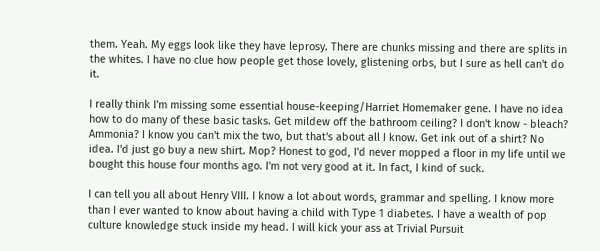them. Yeah. My eggs look like they have leprosy. There are chunks missing and there are splits in the whites. I have no clue how people get those lovely, glistening orbs, but I sure as hell can't do it.

I really think I'm missing some essential house-keeping/Harriet Homemaker gene. I have no idea how to do many of these basic tasks. Get mildew off the bathroom ceiling? I don't know - bleach? Ammonia? I know you can't mix the two, but that's about all I know. Get ink out of a shirt? No idea. I'd just go buy a new shirt. Mop? Honest to god, I'd never mopped a floor in my life until we bought this house four months ago. I'm not very good at it. In fact, I kind of suck.

I can tell you all about Henry VIII. I know a lot about words, grammar and spelling. I know more than I ever wanted to know about having a child with Type 1 diabetes. I have a wealth of pop culture knowledge stuck inside my head. I will kick your ass at Trivial Pursuit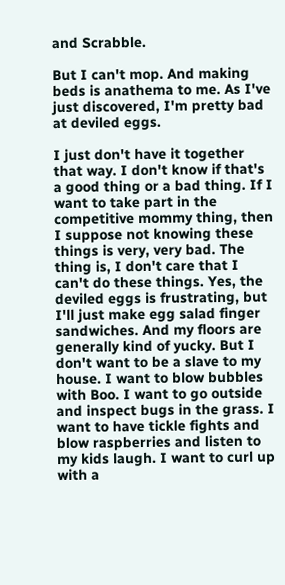and Scrabble.

But I can't mop. And making beds is anathema to me. As I've just discovered, I'm pretty bad at deviled eggs.

I just don't have it together that way. I don't know if that's a good thing or a bad thing. If I want to take part in the competitive mommy thing, then I suppose not knowing these things is very, very bad. The thing is, I don't care that I can't do these things. Yes, the deviled eggs is frustrating, but I'll just make egg salad finger sandwiches. And my floors are generally kind of yucky. But I don't want to be a slave to my house. I want to blow bubbles with Boo. I want to go outside and inspect bugs in the grass. I want to have tickle fights and blow raspberries and listen to my kids laugh. I want to curl up with a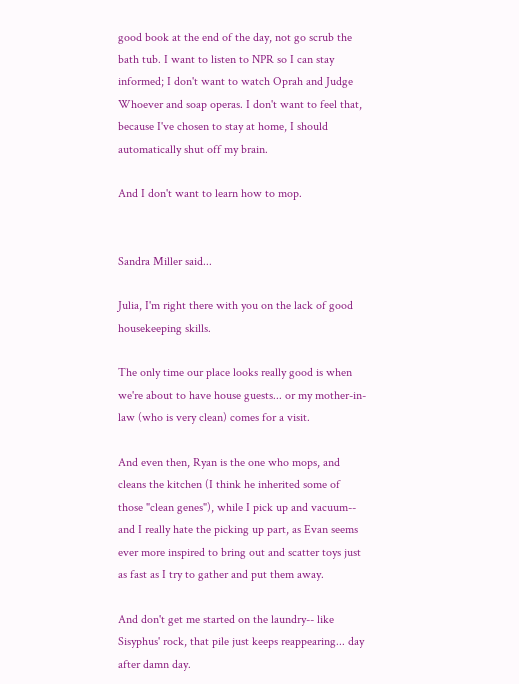good book at the end of the day, not go scrub the bath tub. I want to listen to NPR so I can stay informed; I don't want to watch Oprah and Judge Whoever and soap operas. I don't want to feel that, because I've chosen to stay at home, I should automatically shut off my brain.

And I don't want to learn how to mop.


Sandra Miller said...

Julia, I'm right there with you on the lack of good housekeeping skills.

The only time our place looks really good is when we're about to have house guests... or my mother-in-law (who is very clean) comes for a visit.

And even then, Ryan is the one who mops, and cleans the kitchen (I think he inherited some of those "clean genes"), while I pick up and vacuum-- and I really hate the picking up part, as Evan seems ever more inspired to bring out and scatter toys just as fast as I try to gather and put them away.

And don't get me started on the laundry-- like Sisyphus' rock, that pile just keeps reappearing... day after damn day.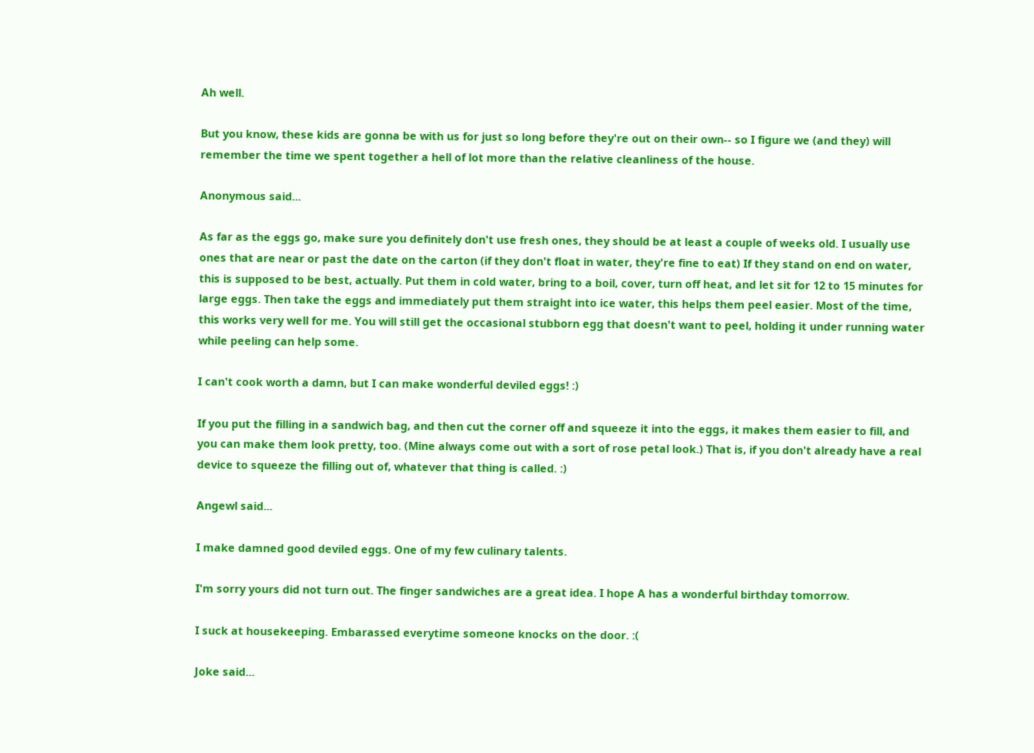Ah well.

But you know, these kids are gonna be with us for just so long before they're out on their own-- so I figure we (and they) will remember the time we spent together a hell of lot more than the relative cleanliness of the house.

Anonymous said...

As far as the eggs go, make sure you definitely don't use fresh ones, they should be at least a couple of weeks old. I usually use ones that are near or past the date on the carton (if they don't float in water, they're fine to eat) If they stand on end on water, this is supposed to be best, actually. Put them in cold water, bring to a boil, cover, turn off heat, and let sit for 12 to 15 minutes for large eggs. Then take the eggs and immediately put them straight into ice water, this helps them peel easier. Most of the time, this works very well for me. You will still get the occasional stubborn egg that doesn't want to peel, holding it under running water while peeling can help some.

I can't cook worth a damn, but I can make wonderful deviled eggs! :)

If you put the filling in a sandwich bag, and then cut the corner off and squeeze it into the eggs, it makes them easier to fill, and you can make them look pretty, too. (Mine always come out with a sort of rose petal look.) That is, if you don't already have a real device to squeeze the filling out of, whatever that thing is called. :)

Angewl said...

I make damned good deviled eggs. One of my few culinary talents.

I'm sorry yours did not turn out. The finger sandwiches are a great idea. I hope A has a wonderful birthday tomorrow.

I suck at housekeeping. Embarassed everytime someone knocks on the door. :(

Joke said...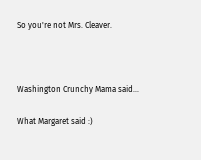So you're not Mrs. Cleaver.



Washington Crunchy Mama said...

What Margaret said :)